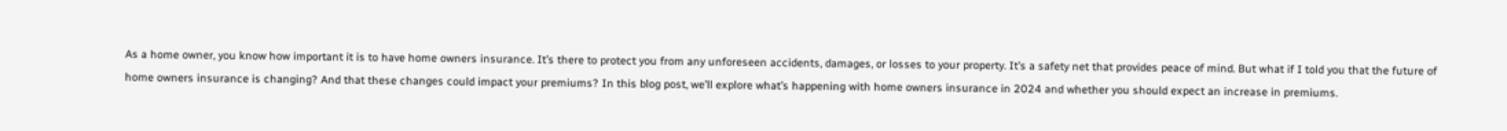As a home owner, you know how important it is to have home owners insurance. It’s there to protect you from any unforeseen accidents, damages, or losses to your property. It’s a safety net that provides peace of mind. But what if I told you that the future of home owners insurance is changing? And that these changes could impact your premiums? In this blog post, we’ll explore what’s happening with home owners insurance in 2024 and whether you should expect an increase in premiums.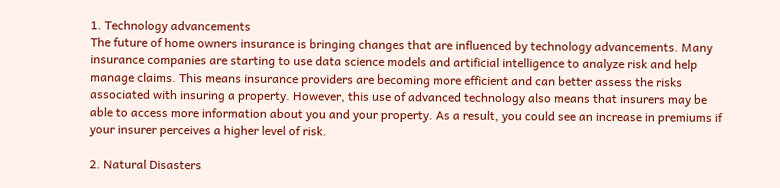1. Technology advancements
The future of home owners insurance is bringing changes that are influenced by technology advancements. Many insurance companies are starting to use data science models and artificial intelligence to analyze risk and help manage claims. This means insurance providers are becoming more efficient and can better assess the risks associated with insuring a property. However, this use of advanced technology also means that insurers may be able to access more information about you and your property. As a result, you could see an increase in premiums if your insurer perceives a higher level of risk.

2. Natural Disasters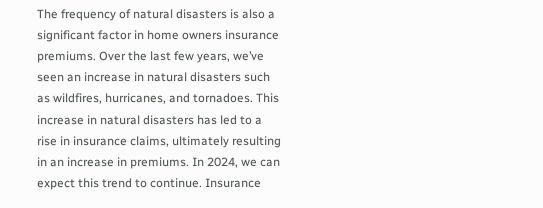The frequency of natural disasters is also a significant factor in home owners insurance premiums. Over the last few years, we’ve seen an increase in natural disasters such as wildfires, hurricanes, and tornadoes. This increase in natural disasters has led to a rise in insurance claims, ultimately resulting in an increase in premiums. In 2024, we can expect this trend to continue. Insurance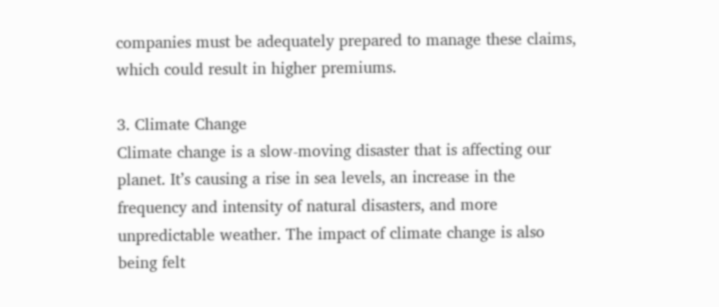companies must be adequately prepared to manage these claims, which could result in higher premiums.

3. Climate Change
Climate change is a slow-moving disaster that is affecting our planet. It’s causing a rise in sea levels, an increase in the frequency and intensity of natural disasters, and more unpredictable weather. The impact of climate change is also being felt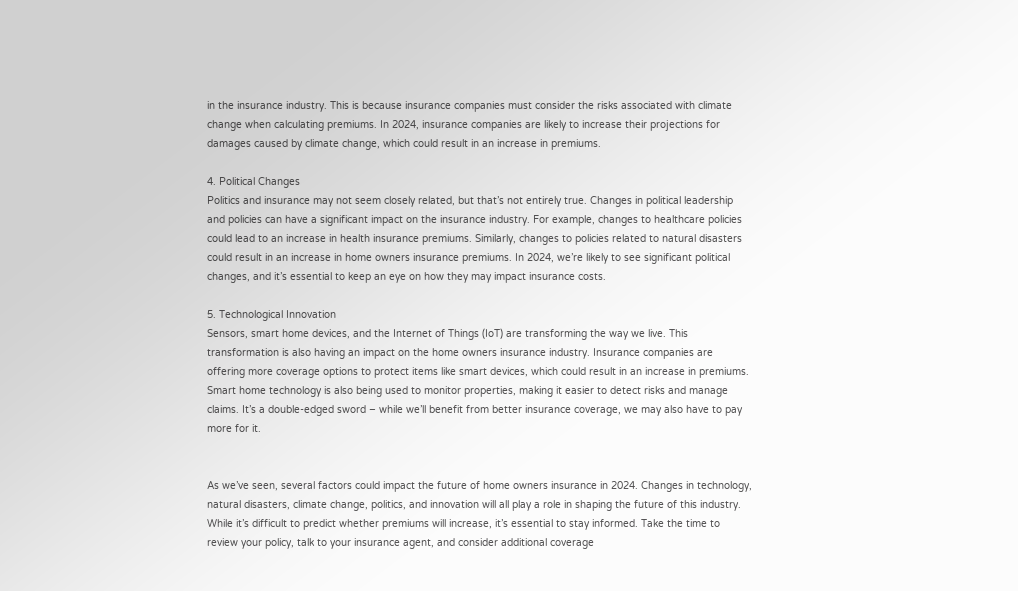in the insurance industry. This is because insurance companies must consider the risks associated with climate change when calculating premiums. In 2024, insurance companies are likely to increase their projections for damages caused by climate change, which could result in an increase in premiums.

4. Political Changes
Politics and insurance may not seem closely related, but that’s not entirely true. Changes in political leadership and policies can have a significant impact on the insurance industry. For example, changes to healthcare policies could lead to an increase in health insurance premiums. Similarly, changes to policies related to natural disasters could result in an increase in home owners insurance premiums. In 2024, we’re likely to see significant political changes, and it’s essential to keep an eye on how they may impact insurance costs.

5. Technological Innovation
Sensors, smart home devices, and the Internet of Things (IoT) are transforming the way we live. This transformation is also having an impact on the home owners insurance industry. Insurance companies are offering more coverage options to protect items like smart devices, which could result in an increase in premiums. Smart home technology is also being used to monitor properties, making it easier to detect risks and manage claims. It’s a double-edged sword – while we’ll benefit from better insurance coverage, we may also have to pay more for it.


As we’ve seen, several factors could impact the future of home owners insurance in 2024. Changes in technology, natural disasters, climate change, politics, and innovation will all play a role in shaping the future of this industry. While it’s difficult to predict whether premiums will increase, it’s essential to stay informed. Take the time to review your policy, talk to your insurance agent, and consider additional coverage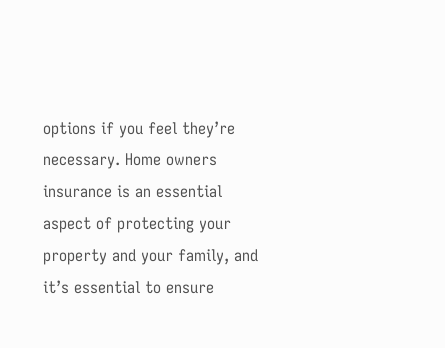options if you feel they’re necessary. Home owners insurance is an essential aspect of protecting your property and your family, and it’s essential to ensure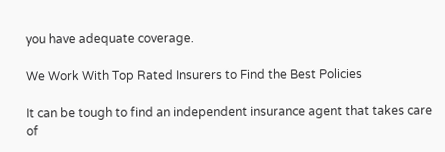you have adequate coverage.

We Work With Top Rated Insurers to Find the Best Policies

It can be tough to find an independent insurance agent that takes care of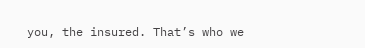you, the insured. That’s who we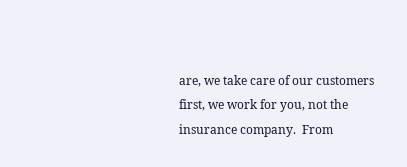are, we take care of our customers first, we work for you, not the insurance company.  From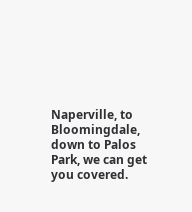Naperville, to Bloomingdale, down to Palos Park, we can get you covered.